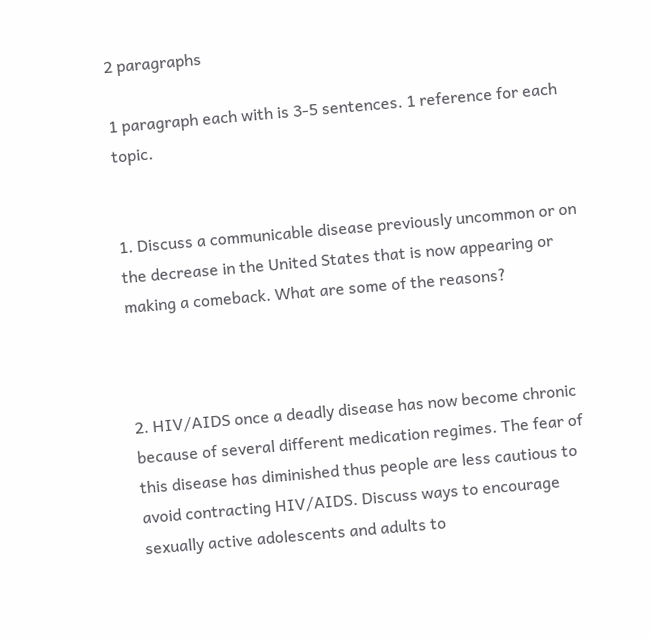2 paragraphs

1 paragraph each with is 3-5 sentences. 1 reference for each topic.


1. Discuss a communicable disease previously uncommon or on the decrease in the United States that is now appearing or making a comeback. What are some of the reasons?



2. HIV/AIDS once a deadly disease has now become chronic because of several different medication regimes. The fear of this disease has diminished thus people are less cautious to avoid contracting HIV/AIDS. Discuss ways to encourage sexually active adolescents and adults to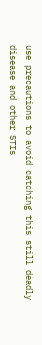use precautions to avoid catching this still deadly disease and other STIs